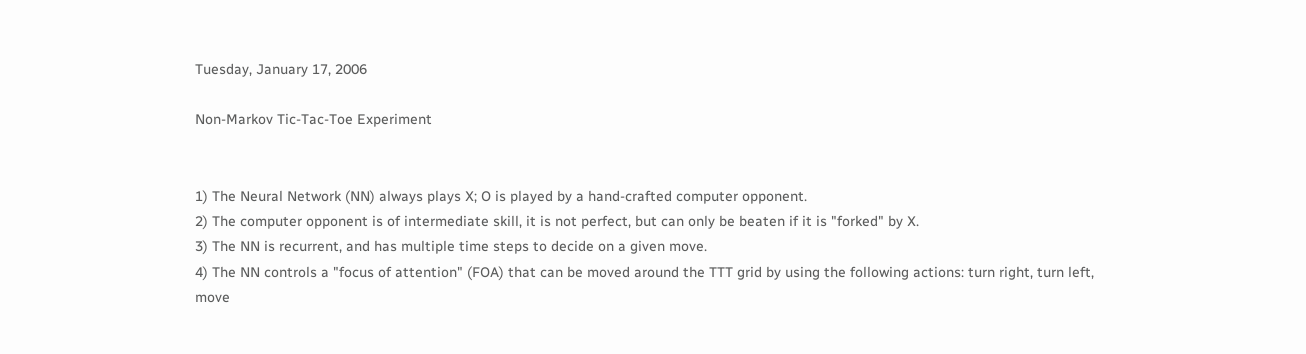Tuesday, January 17, 2006

Non-Markov Tic-Tac-Toe Experiment


1) The Neural Network (NN) always plays X; O is played by a hand-crafted computer opponent.
2) The computer opponent is of intermediate skill, it is not perfect, but can only be beaten if it is "forked" by X.
3) The NN is recurrent, and has multiple time steps to decide on a given move.
4) The NN controls a "focus of attention" (FOA) that can be moved around the TTT grid by using the following actions: turn right, turn left, move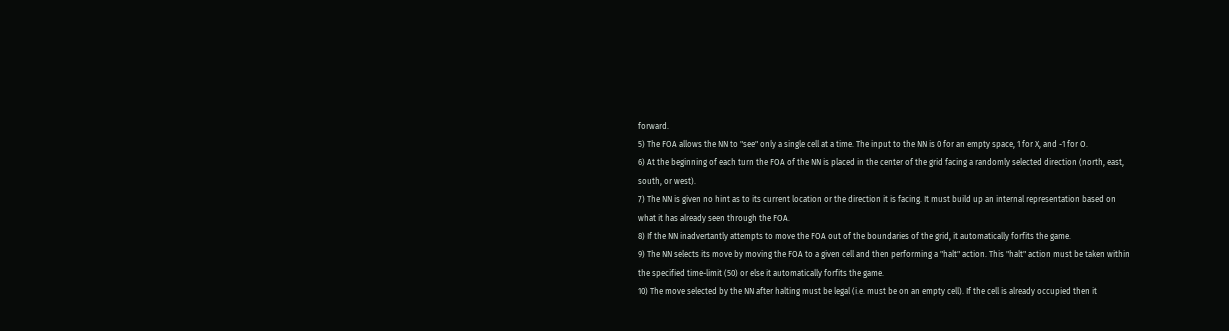forward.
5) The FOA allows the NN to "see" only a single cell at a time. The input to the NN is 0 for an empty space, 1 for X, and -1 for O.
6) At the beginning of each turn the FOA of the NN is placed in the center of the grid facing a randomly selected direction (north, east, south, or west).
7) The NN is given no hint as to its current location or the direction it is facing. It must build up an internal representation based on what it has already seen through the FOA.
8) If the NN inadvertantly attempts to move the FOA out of the boundaries of the grid, it automatically forfits the game.
9) The NN selects its move by moving the FOA to a given cell and then performing a "halt" action. This "halt" action must be taken within the specified time-limit (50) or else it automatically forfits the game.
10) The move selected by the NN after halting must be legal (i.e. must be on an empty cell). If the cell is already occupied then it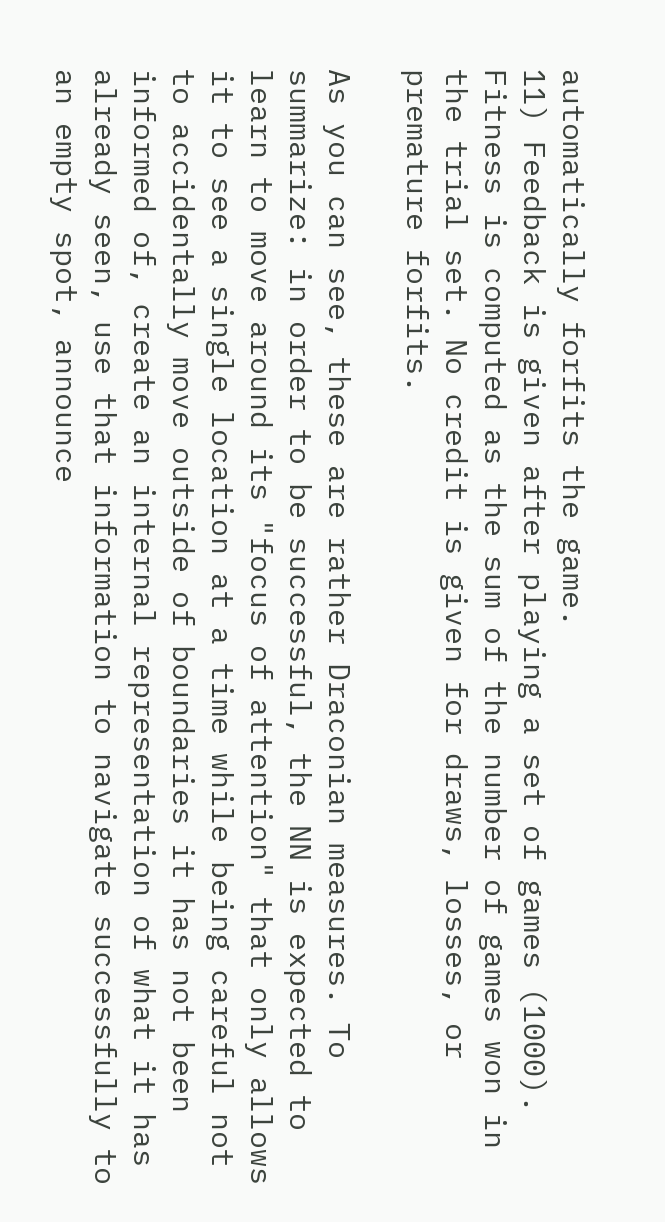automatically forfits the game.
11) Feedback is given after playing a set of games (1000). Fitness is computed as the sum of the number of games won in the trial set. No credit is given for draws, losses, or premature forfits.

As you can see, these are rather Draconian measures. To summarize: in order to be successful, the NN is expected to learn to move around its "focus of attention" that only allows it to see a single location at a time while being careful not to accidentally move outside of boundaries it has not been informed of, create an internal representation of what it has already seen, use that information to navigate successfully to an empty spot, announce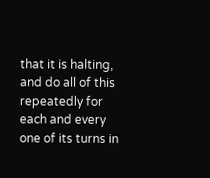that it is halting, and do all of this repeatedly for each and every one of its turns in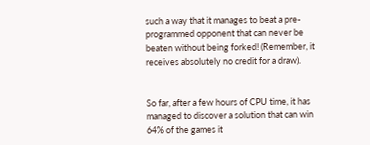such a way that it manages to beat a pre-programmed opponent that can never be beaten without being forked! (Remember, it receives absolutely no credit for a draw).


So far, after a few hours of CPU time, it has managed to discover a solution that can win 64% of the games it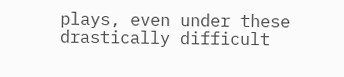plays, even under these drastically difficult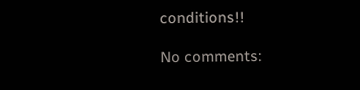conditions!!

No comments: